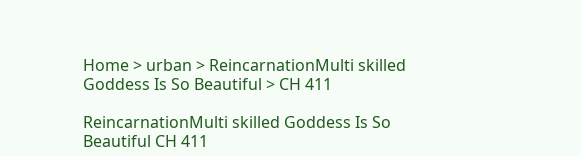Home > urban > ReincarnationMulti skilled Goddess Is So Beautiful > CH 411

ReincarnationMulti skilled Goddess Is So Beautiful CH 411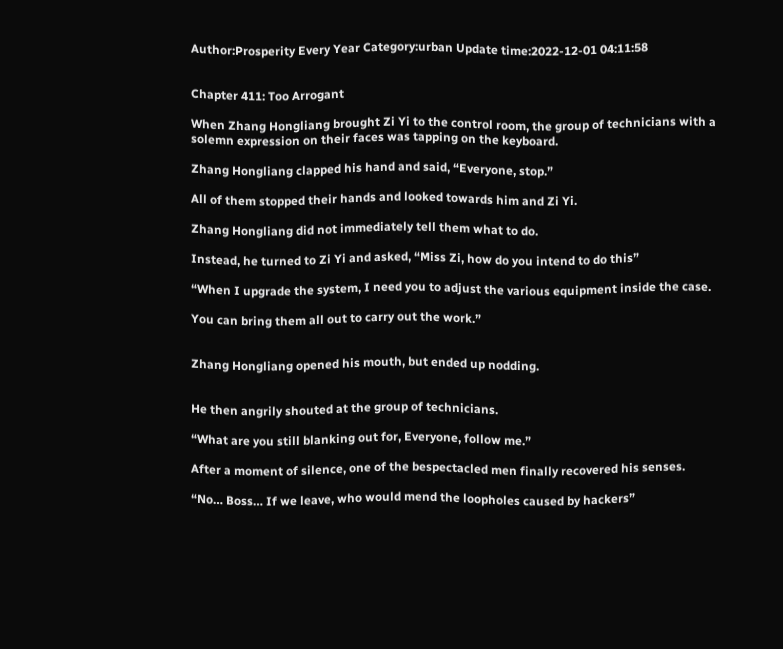Author:Prosperity Every Year Category:urban Update time:2022-12-01 04:11:58


Chapter 411: Too Arrogant

When Zhang Hongliang brought Zi Yi to the control room, the group of technicians with a solemn expression on their faces was tapping on the keyboard.

Zhang Hongliang clapped his hand and said, “Everyone, stop.”

All of them stopped their hands and looked towards him and Zi Yi.

Zhang Hongliang did not immediately tell them what to do.

Instead, he turned to Zi Yi and asked, “Miss Zi, how do you intend to do this”

“When I upgrade the system, I need you to adjust the various equipment inside the case.

You can bring them all out to carry out the work.”


Zhang Hongliang opened his mouth, but ended up nodding.


He then angrily shouted at the group of technicians.

“What are you still blanking out for, Everyone, follow me.”

After a moment of silence, one of the bespectacled men finally recovered his senses.

“No… Boss… If we leave, who would mend the loopholes caused by hackers”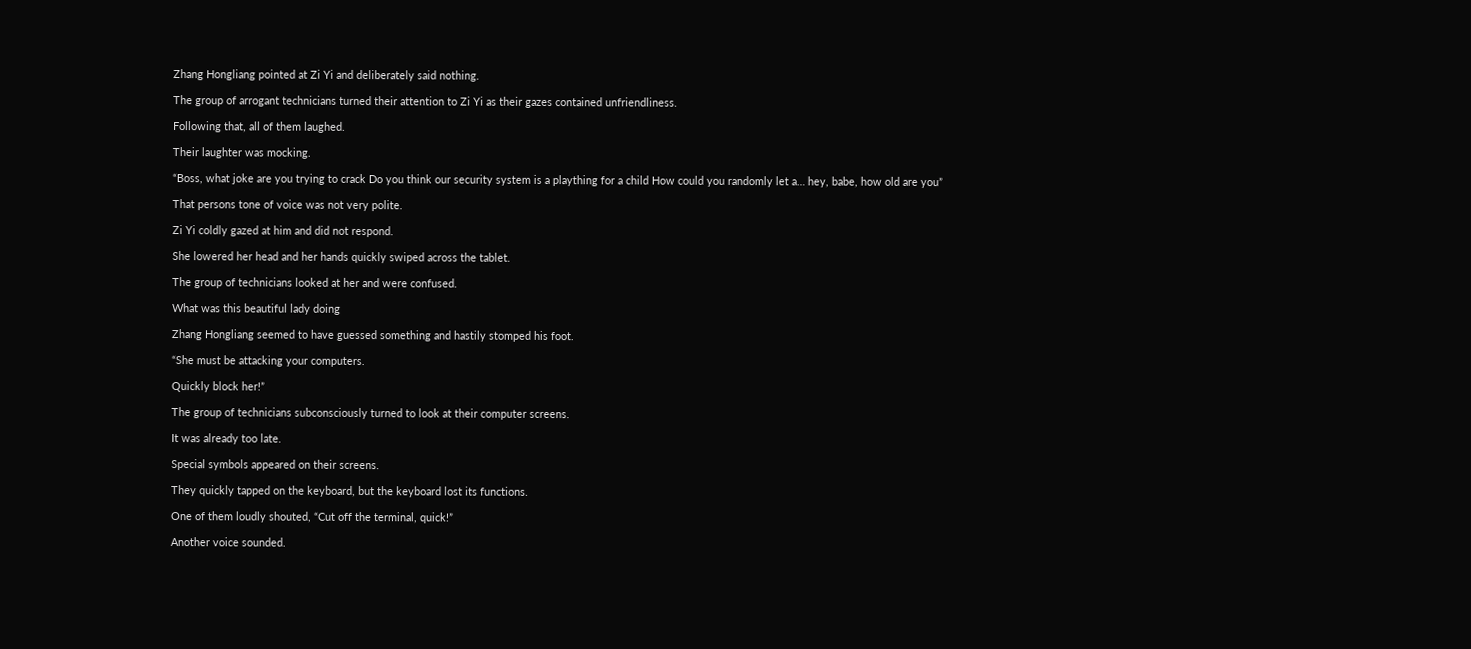Zhang Hongliang pointed at Zi Yi and deliberately said nothing.

The group of arrogant technicians turned their attention to Zi Yi as their gazes contained unfriendliness.

Following that, all of them laughed.

Their laughter was mocking.

“Boss, what joke are you trying to crack Do you think our security system is a plaything for a child How could you randomly let a… hey, babe, how old are you”

That persons tone of voice was not very polite.

Zi Yi coldly gazed at him and did not respond.

She lowered her head and her hands quickly swiped across the tablet.

The group of technicians looked at her and were confused.

What was this beautiful lady doing

Zhang Hongliang seemed to have guessed something and hastily stomped his foot.

“She must be attacking your computers.

Quickly block her!”

The group of technicians subconsciously turned to look at their computer screens.

It was already too late.

Special symbols appeared on their screens.

They quickly tapped on the keyboard, but the keyboard lost its functions.

One of them loudly shouted, “Cut off the terminal, quick!”

Another voice sounded.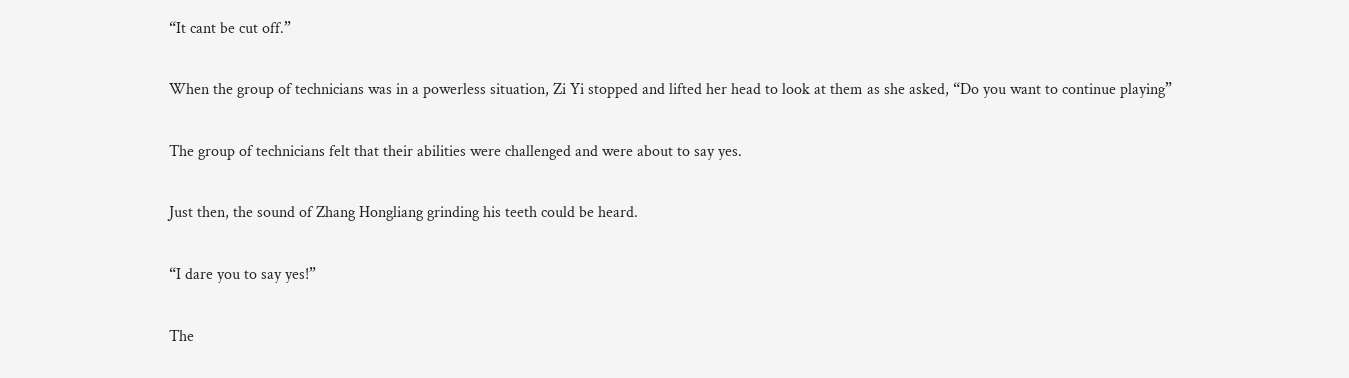“It cant be cut off.”

When the group of technicians was in a powerless situation, Zi Yi stopped and lifted her head to look at them as she asked, “Do you want to continue playing”

The group of technicians felt that their abilities were challenged and were about to say yes.

Just then, the sound of Zhang Hongliang grinding his teeth could be heard.

“I dare you to say yes!”

The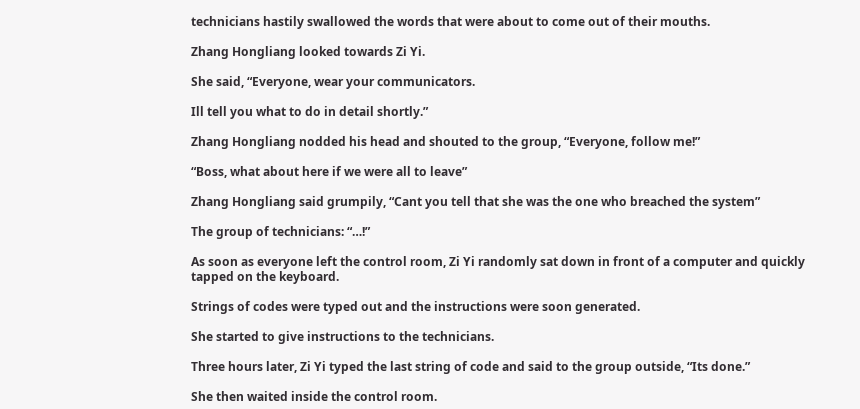technicians hastily swallowed the words that were about to come out of their mouths.

Zhang Hongliang looked towards Zi Yi.

She said, “Everyone, wear your communicators.

Ill tell you what to do in detail shortly.”

Zhang Hongliang nodded his head and shouted to the group, “Everyone, follow me!”

“Boss, what about here if we were all to leave”

Zhang Hongliang said grumpily, “Cant you tell that she was the one who breached the system”

The group of technicians: “…!”

As soon as everyone left the control room, Zi Yi randomly sat down in front of a computer and quickly tapped on the keyboard.

Strings of codes were typed out and the instructions were soon generated.

She started to give instructions to the technicians.

Three hours later, Zi Yi typed the last string of code and said to the group outside, “Its done.”

She then waited inside the control room.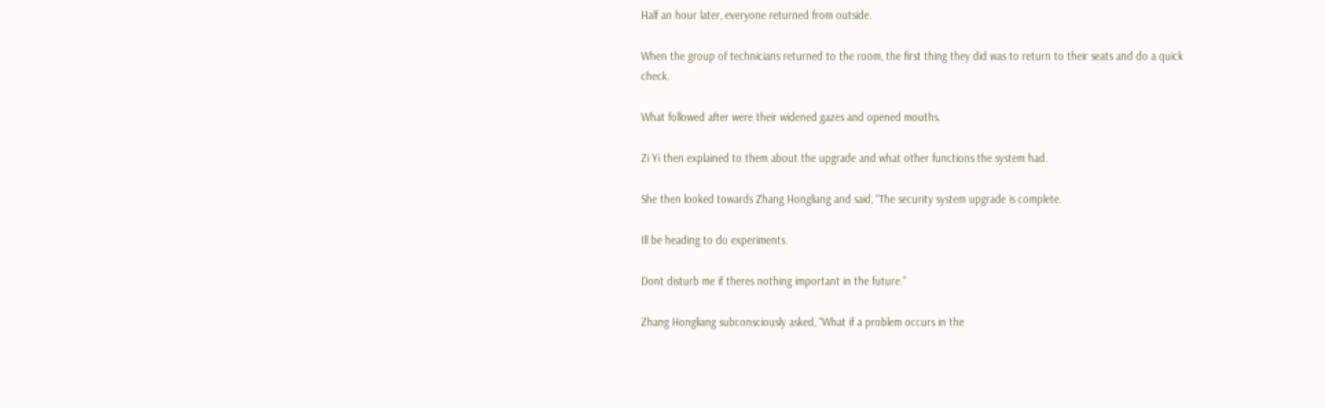Half an hour later, everyone returned from outside.

When the group of technicians returned to the room, the first thing they did was to return to their seats and do a quick check.

What followed after were their widened gazes and opened mouths.

Zi Yi then explained to them about the upgrade and what other functions the system had.

She then looked towards Zhang Hongliang and said, “The security system upgrade is complete.

Ill be heading to do experiments.

Dont disturb me if theres nothing important in the future.”

Zhang Hongliang subconsciously asked, “What if a problem occurs in the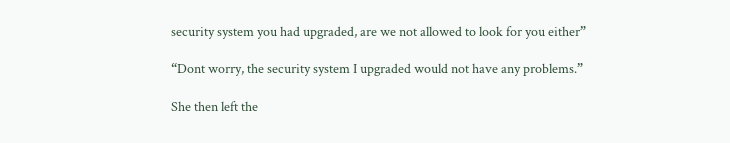security system you had upgraded, are we not allowed to look for you either”

“Dont worry, the security system I upgraded would not have any problems.”

She then left the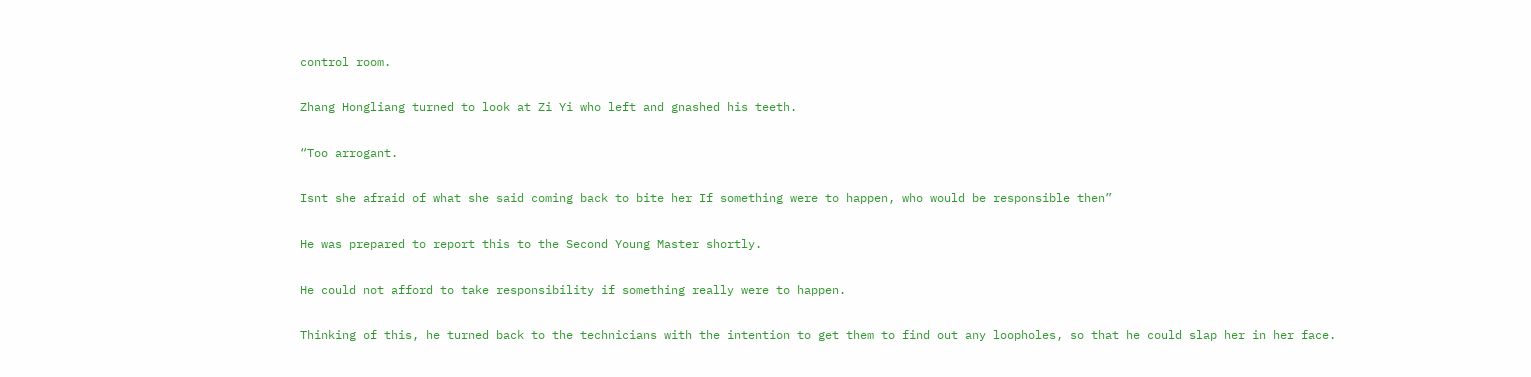control room.

Zhang Hongliang turned to look at Zi Yi who left and gnashed his teeth.

“Too arrogant.

Isnt she afraid of what she said coming back to bite her If something were to happen, who would be responsible then”

He was prepared to report this to the Second Young Master shortly.

He could not afford to take responsibility if something really were to happen.

Thinking of this, he turned back to the technicians with the intention to get them to find out any loopholes, so that he could slap her in her face.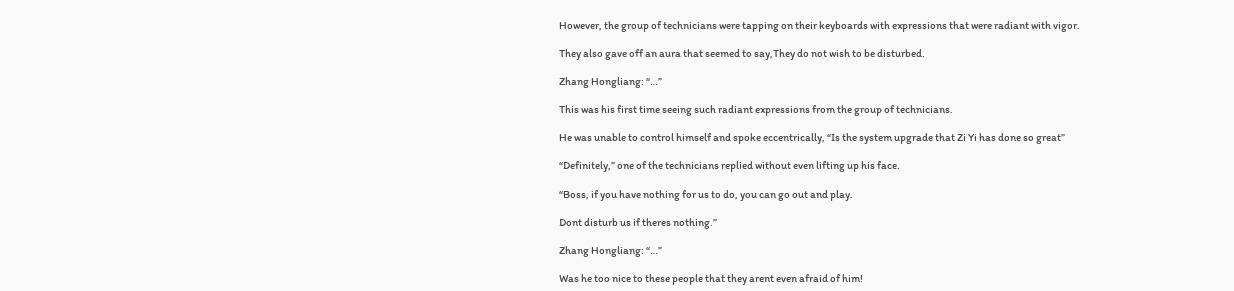However, the group of technicians were tapping on their keyboards with expressions that were radiant with vigor.

They also gave off an aura that seemed to say,They do not wish to be disturbed.

Zhang Hongliang: “…”

This was his first time seeing such radiant expressions from the group of technicians.

He was unable to control himself and spoke eccentrically, “Is the system upgrade that Zi Yi has done so great”

“Definitely,” one of the technicians replied without even lifting up his face.

“Boss, if you have nothing for us to do, you can go out and play.

Dont disturb us if theres nothing.”

Zhang Hongliang: “…”

Was he too nice to these people that they arent even afraid of him!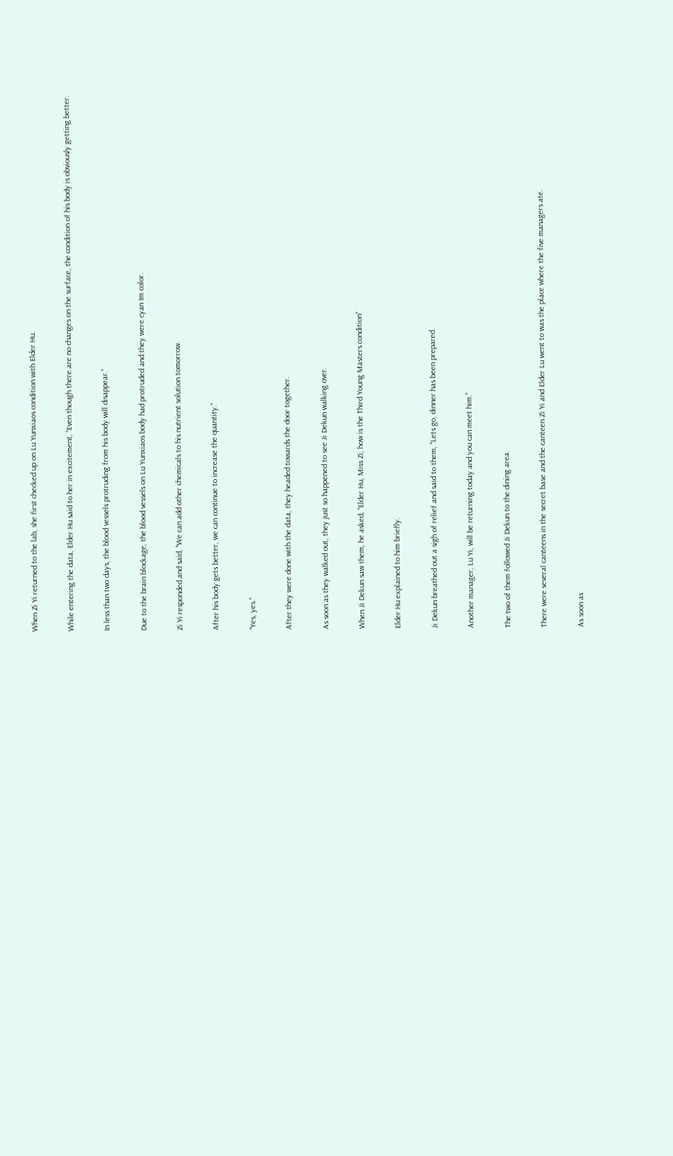When Zi Yi returned to the lab, she first checked up on Lu Yunxiaos condition with Elder Hu.

While entering the data, Elder Hu said to her in excitement, “Even though there are no changes on the surface, the condition of his body is obviously getting better.

In less than two days, the blood vessels protruding from his body will disappear.”

Due to the brain blockage, the blood vessels on Lu Yunxiaos body had protruded and they were cyan Im color.

Zi Yi responded and said, “We can add other chemicals to his nutrient solution tomorrow.

After his body gets better, we can continue to increase the quantity.”

“Yes, yes.”

After they were done with the data, they headed towards the door together.

As soon as they walked out, they just so happened to see Ji Dekun walking over.

When Ji Dekun saw them, he asked, “Elder Hu, Miss Zi, how is the Third Young Masters condition”

Elder Hu explained to him briefly.

Ji Dekun breathed out a sigh of relief and said to them, “Lets go, dinner has been prepared.

Another manager, Lu Yi, will be returning today and you can meet him.”

The two of them followed Ji Dekun to the dining area.

There were several canteens in the secret base and the canteen Zi Yi and Elder Lu went to was the place where the five managers ate.

As soon as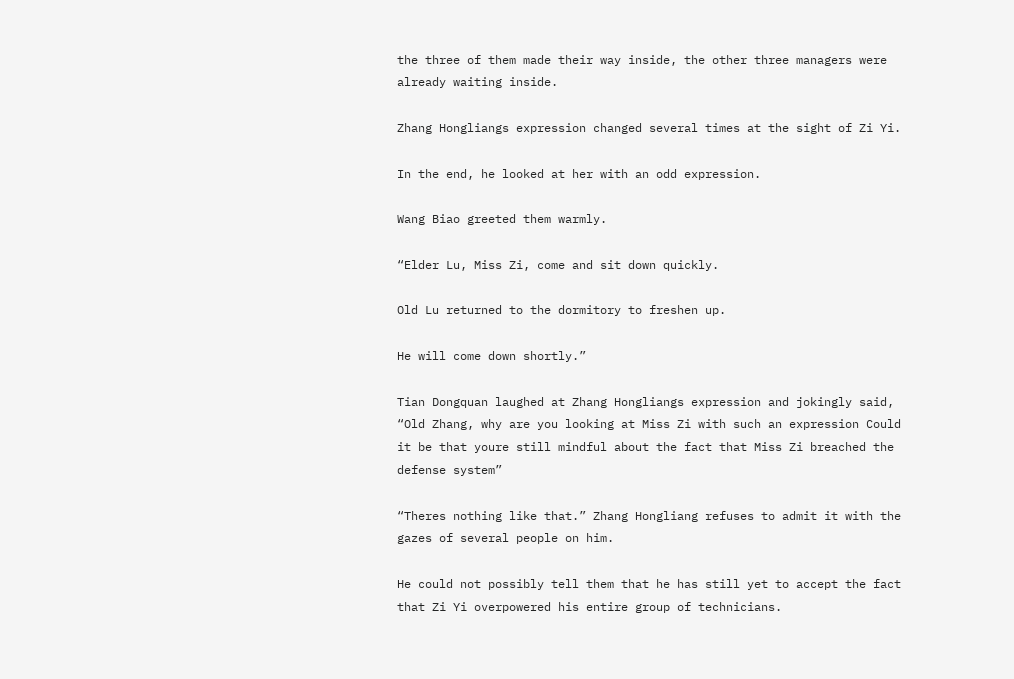the three of them made their way inside, the other three managers were already waiting inside.

Zhang Hongliangs expression changed several times at the sight of Zi Yi.

In the end, he looked at her with an odd expression.

Wang Biao greeted them warmly.

“Elder Lu, Miss Zi, come and sit down quickly.

Old Lu returned to the dormitory to freshen up.

He will come down shortly.”

Tian Dongquan laughed at Zhang Hongliangs expression and jokingly said, “Old Zhang, why are you looking at Miss Zi with such an expression Could it be that youre still mindful about the fact that Miss Zi breached the defense system”

“Theres nothing like that.” Zhang Hongliang refuses to admit it with the gazes of several people on him.

He could not possibly tell them that he has still yet to accept the fact that Zi Yi overpowered his entire group of technicians.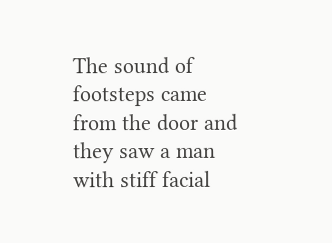The sound of footsteps came from the door and they saw a man with stiff facial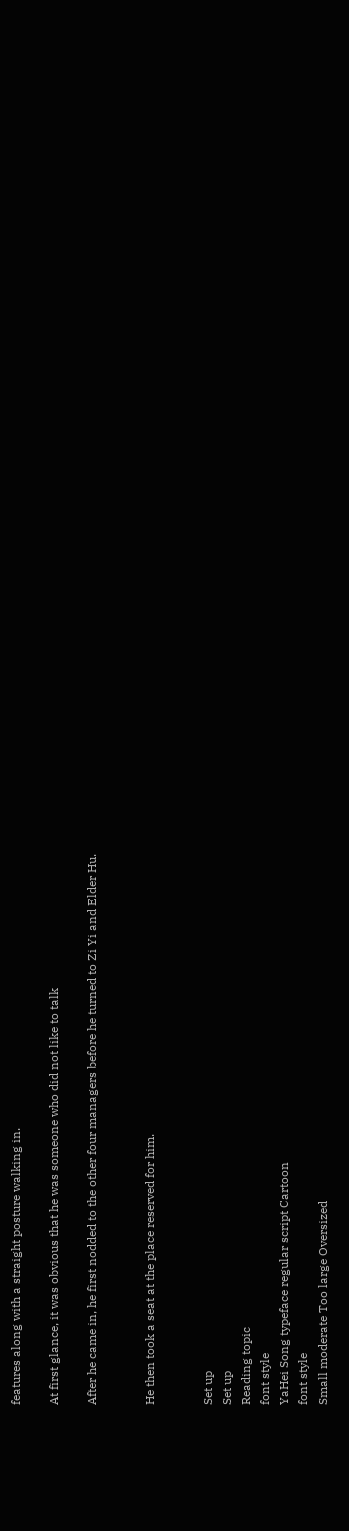features along with a straight posture walking in.

At first glance, it was obvious that he was someone who did not like to talk

After he came in, he first nodded to the other four managers before he turned to Zi Yi and Elder Hu.


He then took a seat at the place reserved for him.


Set up
Set up
Reading topic
font style
YaHei Song typeface regular script Cartoon
font style
Small moderate Too large Oversized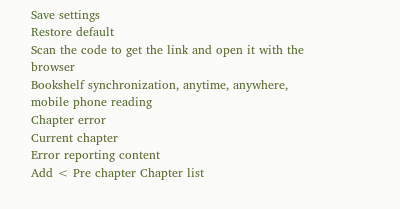Save settings
Restore default
Scan the code to get the link and open it with the browser
Bookshelf synchronization, anytime, anywhere, mobile phone reading
Chapter error
Current chapter
Error reporting content
Add < Pre chapter Chapter list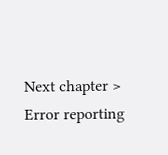Next chapter > Error reporting